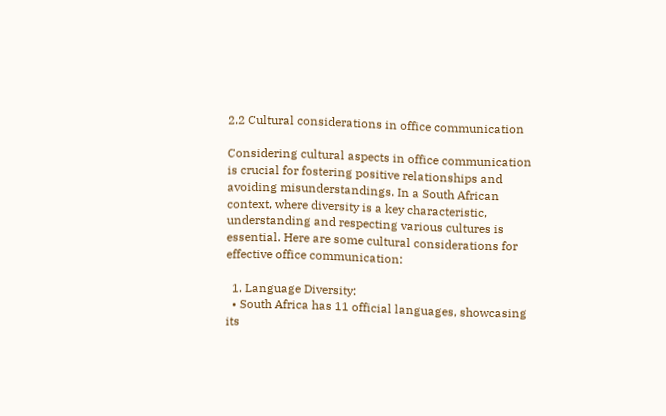2.2 Cultural considerations in office communication

Considering cultural aspects in office communication is crucial for fostering positive relationships and avoiding misunderstandings. In a South African context, where diversity is a key characteristic, understanding and respecting various cultures is essential. Here are some cultural considerations for effective office communication:

  1. Language Diversity:
  • South Africa has 11 official languages, showcasing its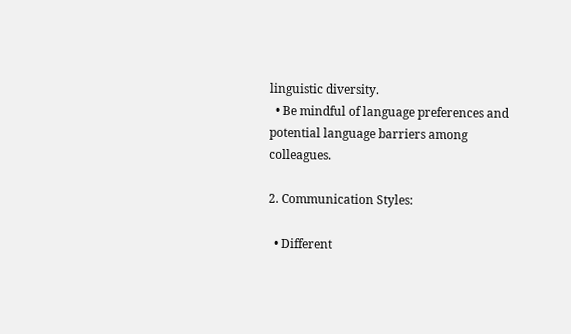linguistic diversity.
  • Be mindful of language preferences and potential language barriers among colleagues.

2. Communication Styles:

  • Different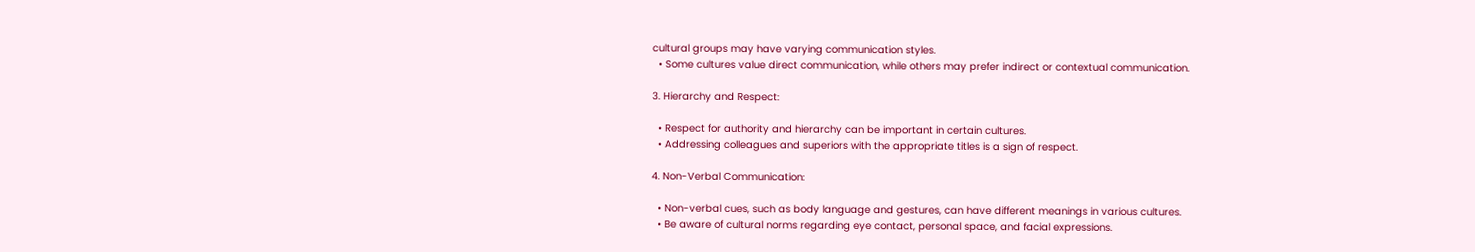cultural groups may have varying communication styles.
  • Some cultures value direct communication, while others may prefer indirect or contextual communication.

3. Hierarchy and Respect:

  • Respect for authority and hierarchy can be important in certain cultures.
  • Addressing colleagues and superiors with the appropriate titles is a sign of respect.

4. Non-Verbal Communication:

  • Non-verbal cues, such as body language and gestures, can have different meanings in various cultures.
  • Be aware of cultural norms regarding eye contact, personal space, and facial expressions.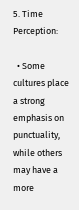5. Time Perception:

  • Some cultures place a strong emphasis on punctuality, while others may have a more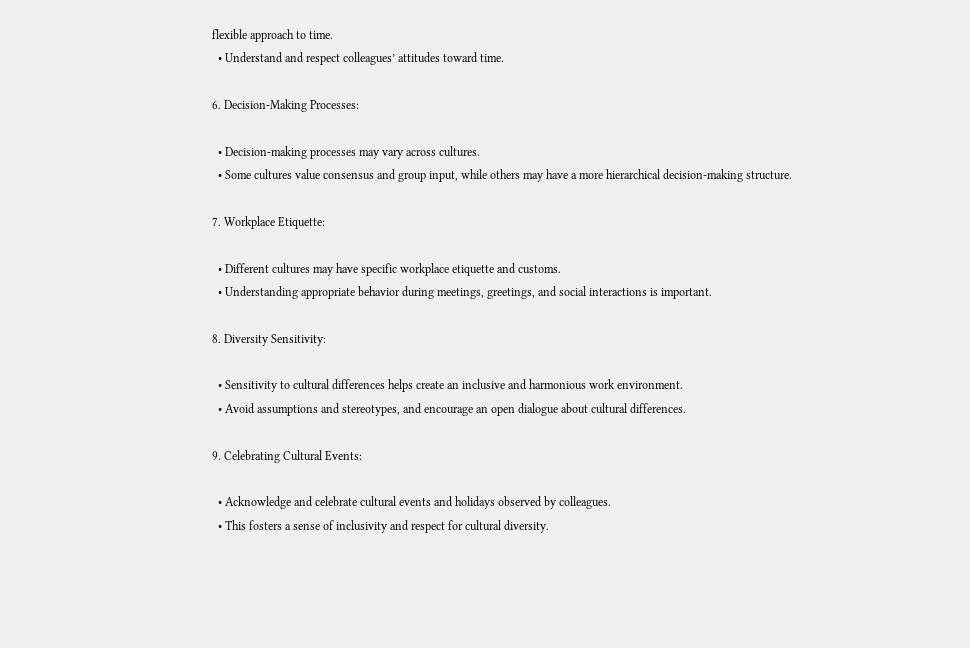flexible approach to time.
  • Understand and respect colleagues’ attitudes toward time.

6. Decision-Making Processes:

  • Decision-making processes may vary across cultures.
  • Some cultures value consensus and group input, while others may have a more hierarchical decision-making structure.

7. Workplace Etiquette:

  • Different cultures may have specific workplace etiquette and customs.
  • Understanding appropriate behavior during meetings, greetings, and social interactions is important.

8. Diversity Sensitivity:

  • Sensitivity to cultural differences helps create an inclusive and harmonious work environment.
  • Avoid assumptions and stereotypes, and encourage an open dialogue about cultural differences.

9. Celebrating Cultural Events:

  • Acknowledge and celebrate cultural events and holidays observed by colleagues.
  • This fosters a sense of inclusivity and respect for cultural diversity.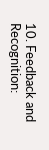10. Feedback and Recognition: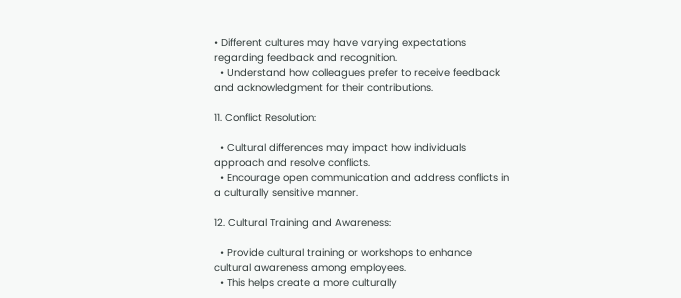• Different cultures may have varying expectations regarding feedback and recognition.
  • Understand how colleagues prefer to receive feedback and acknowledgment for their contributions.

11. Conflict Resolution:

  • Cultural differences may impact how individuals approach and resolve conflicts.
  • Encourage open communication and address conflicts in a culturally sensitive manner.

12. Cultural Training and Awareness:

  • Provide cultural training or workshops to enhance cultural awareness among employees.
  • This helps create a more culturally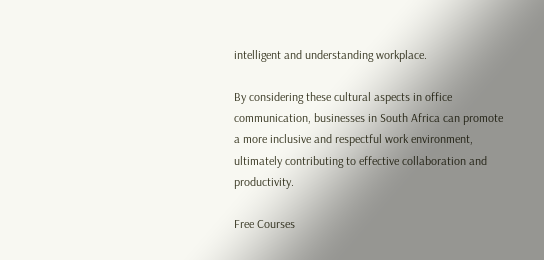intelligent and understanding workplace.

By considering these cultural aspects in office communication, businesses in South Africa can promote a more inclusive and respectful work environment, ultimately contributing to effective collaboration and productivity.

Free Courses